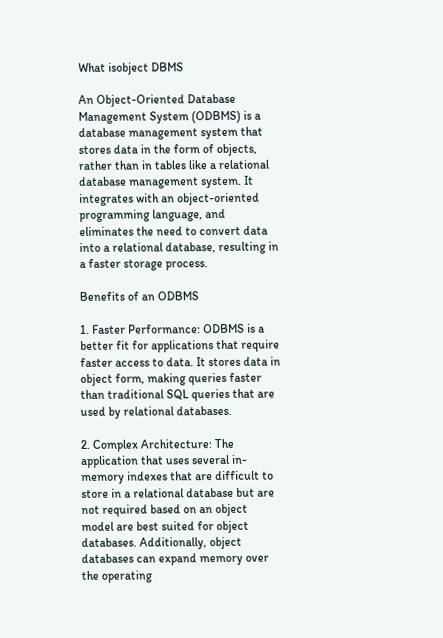What isobject DBMS

An Object-Oriented Database Management System (ODBMS) is a database management system that stores data in the form of objects, rather than in tables like a relational database management system. It integrates with an object-oriented programming language, and eliminates the need to convert data into a relational database, resulting in a faster storage process.

Benefits of an ODBMS

1. Faster Performance: ODBMS is a better fit for applications that require faster access to data. It stores data in object form, making queries faster than traditional SQL queries that are used by relational databases.

2. Complex Architecture: The application that uses several in-memory indexes that are difficult to store in a relational database but are not required based on an object model are best suited for object databases. Additionally, object databases can expand memory over the operating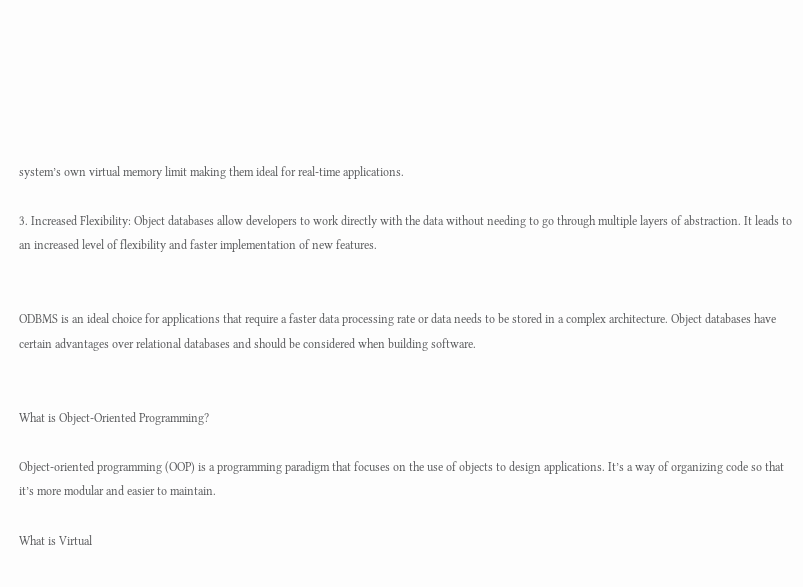system’s own virtual memory limit making them ideal for real-time applications.

3. Increased Flexibility: Object databases allow developers to work directly with the data without needing to go through multiple layers of abstraction. It leads to an increased level of flexibility and faster implementation of new features.


ODBMS is an ideal choice for applications that require a faster data processing rate or data needs to be stored in a complex architecture. Object databases have certain advantages over relational databases and should be considered when building software.


What is Object-Oriented Programming?

Object-oriented programming (OOP) is a programming paradigm that focuses on the use of objects to design applications. It’s a way of organizing code so that it’s more modular and easier to maintain.

What is Virtual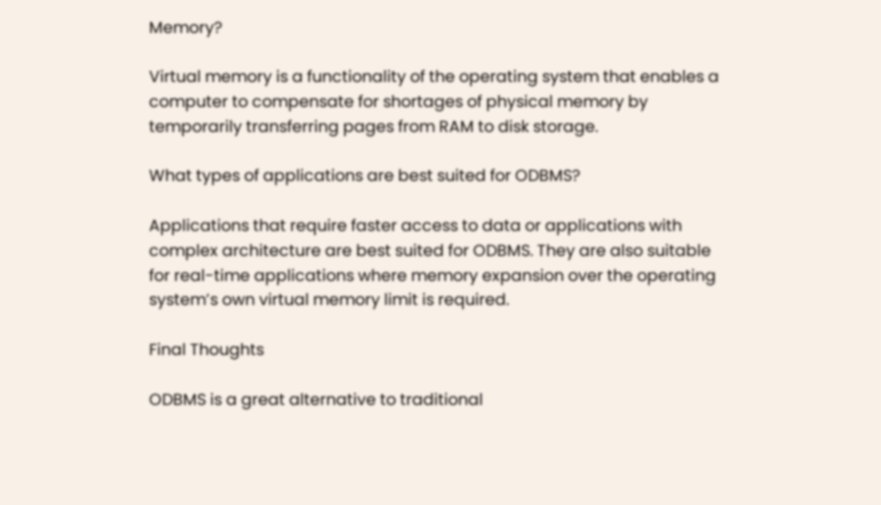Memory?

Virtual memory is a functionality of the operating system that enables a computer to compensate for shortages of physical memory by temporarily transferring pages from RAM to disk storage.

What types of applications are best suited for ODBMS?

Applications that require faster access to data or applications with complex architecture are best suited for ODBMS. They are also suitable for real-time applications where memory expansion over the operating system’s own virtual memory limit is required.

Final Thoughts

ODBMS is a great alternative to traditional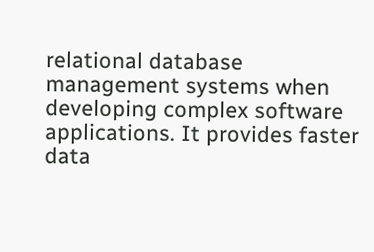relational database management systems when developing complex software applications. It provides faster data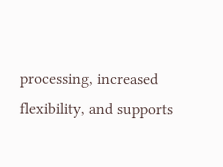processing, increased flexibility, and supports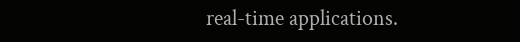real-time applications.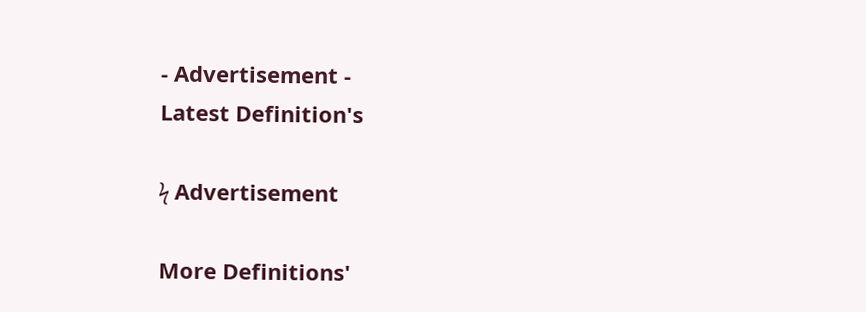- Advertisement -
Latest Definition's

ϟ Advertisement

More Definitions'